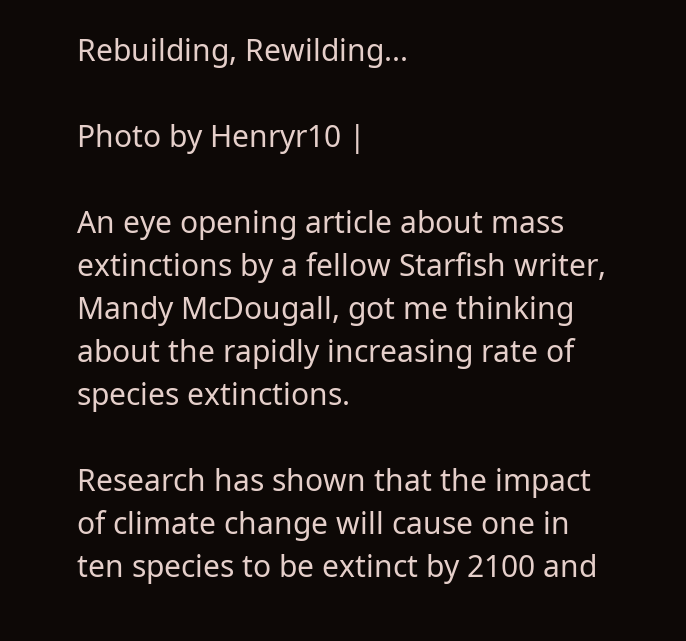Rebuilding, Rewilding...

Photo by Henryr10 |

An eye opening article about mass extinctions by a fellow Starfish writer, Mandy McDougall, got me thinking about the rapidly increasing rate of species extinctions.

Research has shown that the impact of climate change will cause one in ten species to be extinct by 2100 and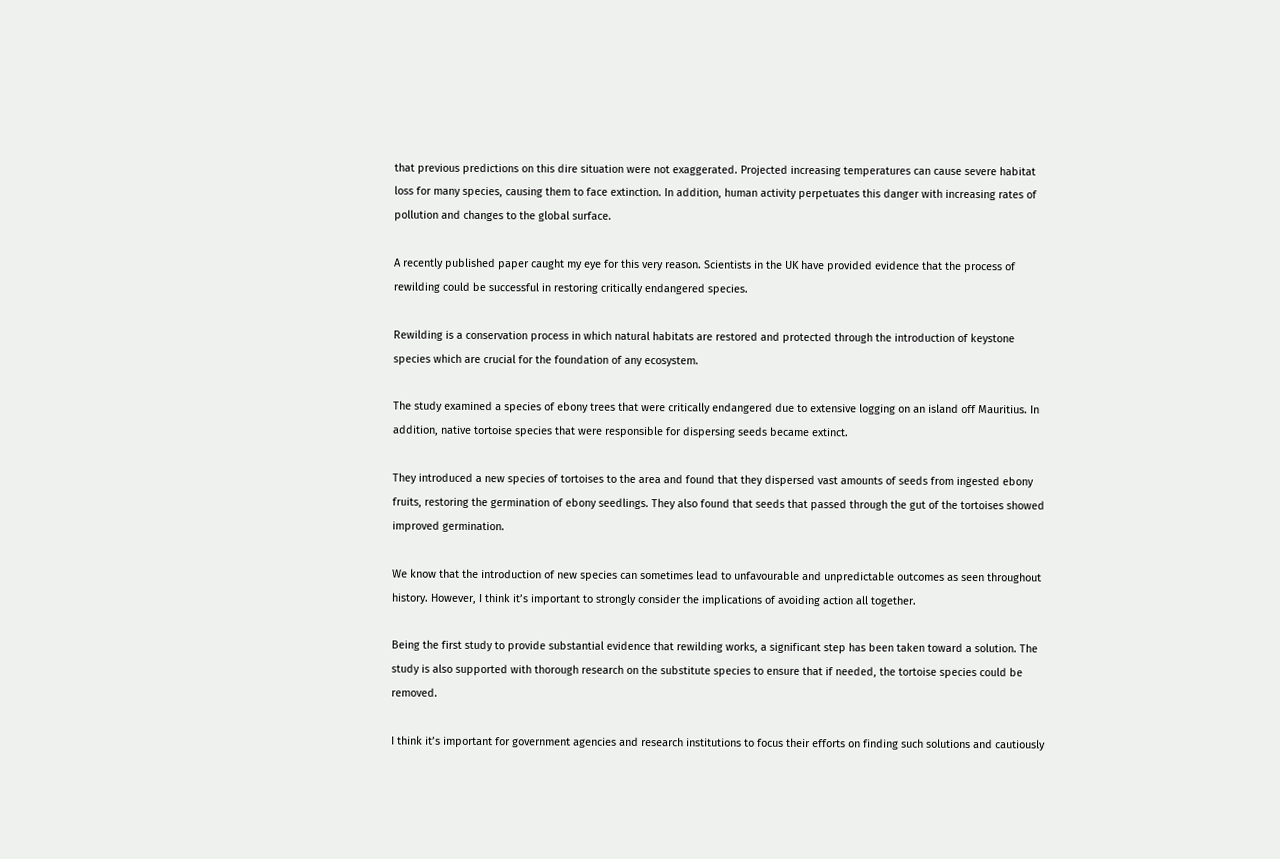that previous predictions on this dire situation were not exaggerated. Projected increasing temperatures can cause severe habitat loss for many species, causing them to face extinction. In addition, human activity perpetuates this danger with increasing rates of pollution and changes to the global surface.

A recently published paper caught my eye for this very reason. Scientists in the UK have provided evidence that the process of rewilding could be successful in restoring critically endangered species.

Rewilding is a conservation process in which natural habitats are restored and protected through the introduction of keystone species which are crucial for the foundation of any ecosystem.

The study examined a species of ebony trees that were critically endangered due to extensive logging on an island off Mauritius. In addition, native tortoise species that were responsible for dispersing seeds became extinct.

They introduced a new species of tortoises to the area and found that they dispersed vast amounts of seeds from ingested ebony fruits, restoring the germination of ebony seedlings. They also found that seeds that passed through the gut of the tortoises showed improved germination.

We know that the introduction of new species can sometimes lead to unfavourable and unpredictable outcomes as seen throughout history. However, I think it’s important to strongly consider the implications of avoiding action all together.

Being the first study to provide substantial evidence that rewilding works, a significant step has been taken toward a solution. The study is also supported with thorough research on the substitute species to ensure that if needed, the tortoise species could be removed.

I think it’s important for government agencies and research institutions to focus their efforts on finding such solutions and cautiously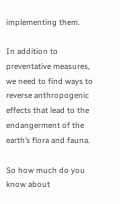implementing them.

In addition to preventative measures, we need to find ways to reverse anthropogenic effects that lead to the endangerment of the earth’s flora and fauna.

So how much do you know about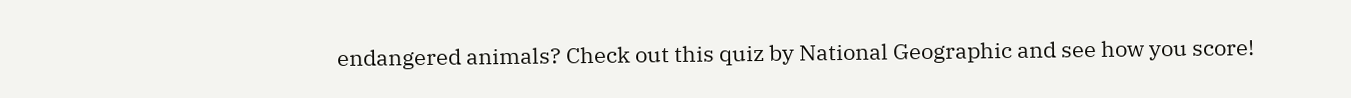endangered animals? Check out this quiz by National Geographic and see how you score!